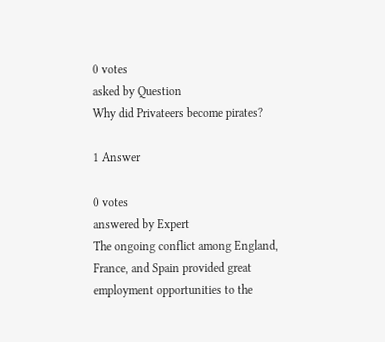0 votes
asked by Question
Why did Privateers become pirates?

1 Answer

0 votes
answered by Expert
The ongoing conflict among England, France, and Spain provided great employment opportunities to the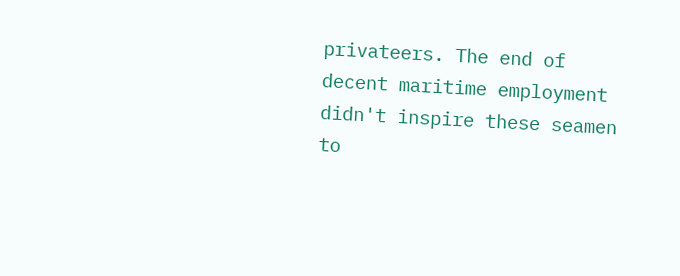privateers. The end of decent maritime employment didn't inspire these seamen to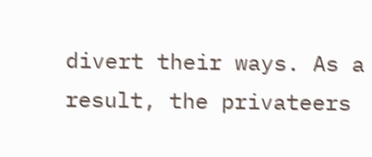divert their ways. As a result, the privateers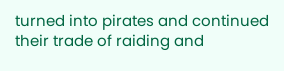turned into pirates and continued their trade of raiding and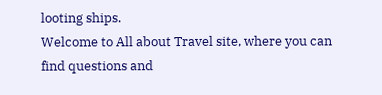looting ships.
Welcome to All about Travel site, where you can find questions and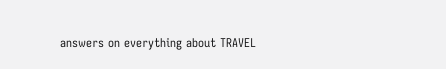answers on everything about TRAVEL